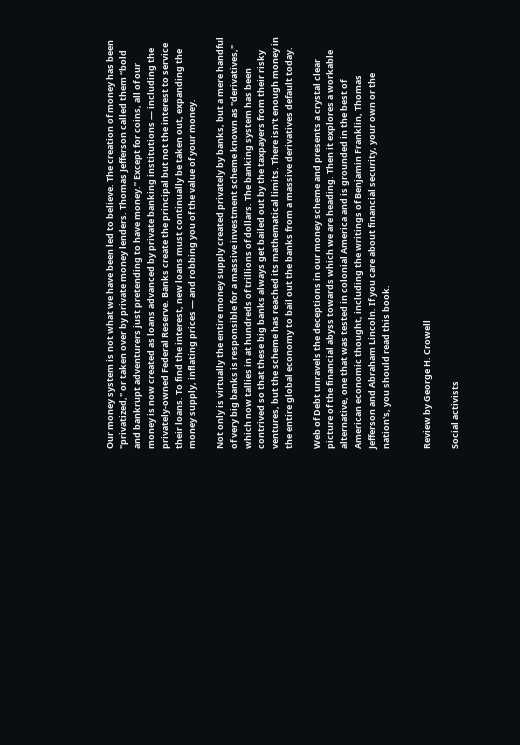Our money system is not what we have been led to believe. The creation of money has been "privatized," or taken over by private money lenders. Thomas Jefferson called them “bold and bankrupt adventurers just pretending to have money.” Except for coins, all of our money is now created as loans advanced by private banking institutions — including the privately-owned Federal Reserve. Banks create the principal but not the interest to service their loans. To find the interest, new loans must continually be taken out, expanding the money supply, inflating prices — and robbing you of the value of your money.

Not only is virtually the entire money supply created privately by banks, but a mere handful of very big banks is responsible for a massive investment scheme known as "derivatives," which now tallies in at hundreds of trillions of dollars. The banking system has been contrived so that these big banks always get bailed out by the taxpayers from their risky ventures, but the scheme has reached its mathematical limits. There isn't enough money in the entire global economy to bail out the banks from a massive derivatives default today.

Web of Debt unravels the deceptions in our money scheme and presents a crystal clear picture of the financial abyss towards which we are heading. Then it explores a workable alternative, one that was tested in colonial America and is grounded in the best of American economic thought, including the writings of Benjamin Franklin, Thomas Jefferson and Abraham Lincoln. If you care about financial security, your own or the nation's, you should read this book.


Review by George H. Crowell

Social activists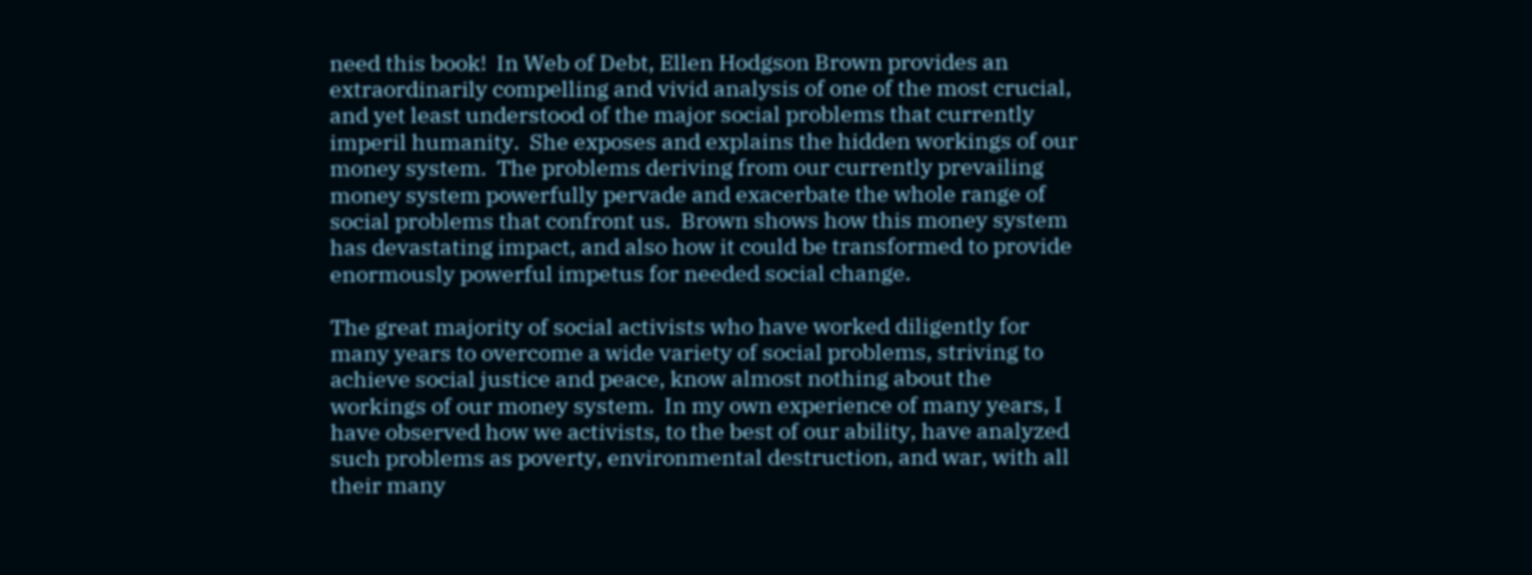need this book!  In Web of Debt, Ellen Hodgson Brown provides an extraordinarily compelling and vivid analysis of one of the most crucial, and yet least understood of the major social problems that currently imperil humanity.  She exposes and explains the hidden workings of our money system.  The problems deriving from our currently prevailing money system powerfully pervade and exacerbate the whole range of social problems that confront us.  Brown shows how this money system has devastating impact, and also how it could be transformed to provide enormously powerful impetus for needed social change.

The great majority of social activists who have worked diligently for many years to overcome a wide variety of social problems, striving to achieve social justice and peace, know almost nothing about the workings of our money system.  In my own experience of many years, I have observed how we activists, to the best of our ability, have analyzed such problems as poverty, environmental destruction, and war, with all their many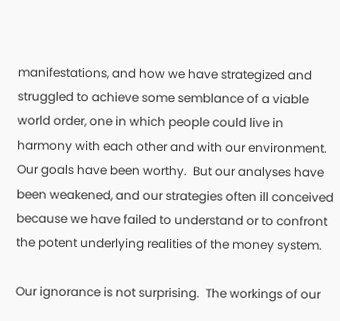manifestations, and how we have strategized and struggled to achieve some semblance of a viable world order, one in which people could live in harmony with each other and with our environment.   Our goals have been worthy.  But our analyses have been weakened, and our strategies often ill conceived because we have failed to understand or to confront the potent underlying realities of the money system.

Our ignorance is not surprising.  The workings of our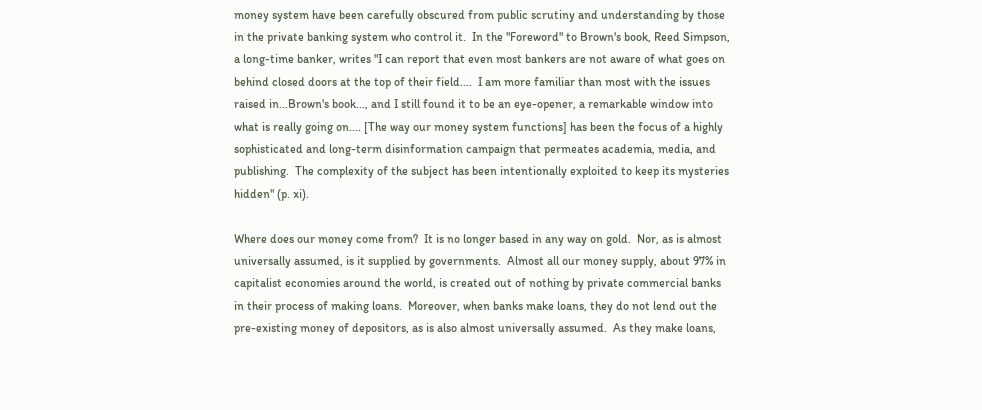money system have been carefully obscured from public scrutiny and understanding by those in the private banking system who control it.  In the "Foreword" to Brown's book, Reed Simpson, a long-time banker, writes "I can report that even most bankers are not aware of what goes on behind closed doors at the top of their field....  I am more familiar than most with the issues raised in...Brown's book..., and I still found it to be an eye-opener, a remarkable window into what is really going on.... [The way our money system functions] has been the focus of a highly sophisticated and long-term disinformation campaign that permeates academia, media, and publishing.  The complexity of the subject has been intentionally exploited to keep its mysteries hidden" (p. xi).

Where does our money come from?  It is no longer based in any way on gold.  Nor, as is almost universally assumed, is it supplied by governments.  Almost all our money supply, about 97% in capitalist economies around the world, is created out of nothing by private commercial banks in their process of making loans.  Moreover, when banks make loans, they do not lend out the pre-existing money of depositors, as is also almost universally assumed.  As they make loans,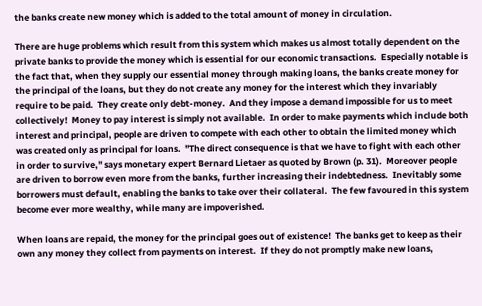the banks create new money which is added to the total amount of money in circulation.

There are huge problems which result from this system which makes us almost totally dependent on the private banks to provide the money which is essential for our economic transactions.  Especially notable is the fact that, when they supply our essential money through making loans, the banks create money for the principal of the loans, but they do not create any money for the interest which they invariably require to be paid.  They create only debt-money.  And they impose a demand impossible for us to meet collectively!  Money to pay interest is simply not available.  In order to make payments which include both interest and principal, people are driven to compete with each other to obtain the limited money which was created only as principal for loans.  "The direct consequence is that we have to fight with each other in order to survive," says monetary expert Bernard Lietaer as quoted by Brown (p. 31).  Moreover people are driven to borrow even more from the banks, further increasing their indebtedness.  Inevitably some borrowers must default, enabling the banks to take over their collateral.  The few favoured in this system become ever more wealthy, while many are impoverished.

When loans are repaid, the money for the principal goes out of existence!  The banks get to keep as their own any money they collect from payments on interest.  If they do not promptly make new loans,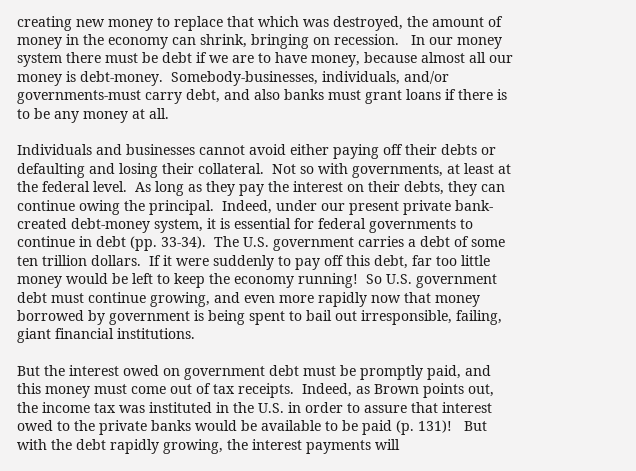creating new money to replace that which was destroyed, the amount of money in the economy can shrink, bringing on recession.   In our money system there must be debt if we are to have money, because almost all our money is debt-money.  Somebody-businesses, individuals, and/or governments-must carry debt, and also banks must grant loans if there is to be any money at all.

Individuals and businesses cannot avoid either paying off their debts or defaulting and losing their collateral.  Not so with governments, at least at the federal level.  As long as they pay the interest on their debts, they can continue owing the principal.  Indeed, under our present private bank-created debt-money system, it is essential for federal governments to continue in debt (pp. 33-34).  The U.S. government carries a debt of some ten trillion dollars.  If it were suddenly to pay off this debt, far too little money would be left to keep the economy running!  So U.S. government debt must continue growing, and even more rapidly now that money borrowed by government is being spent to bail out irresponsible, failing, giant financial institutions.

But the interest owed on government debt must be promptly paid, and this money must come out of tax receipts.  Indeed, as Brown points out, the income tax was instituted in the U.S. in order to assure that interest owed to the private banks would be available to be paid (p. 131)!   But with the debt rapidly growing, the interest payments will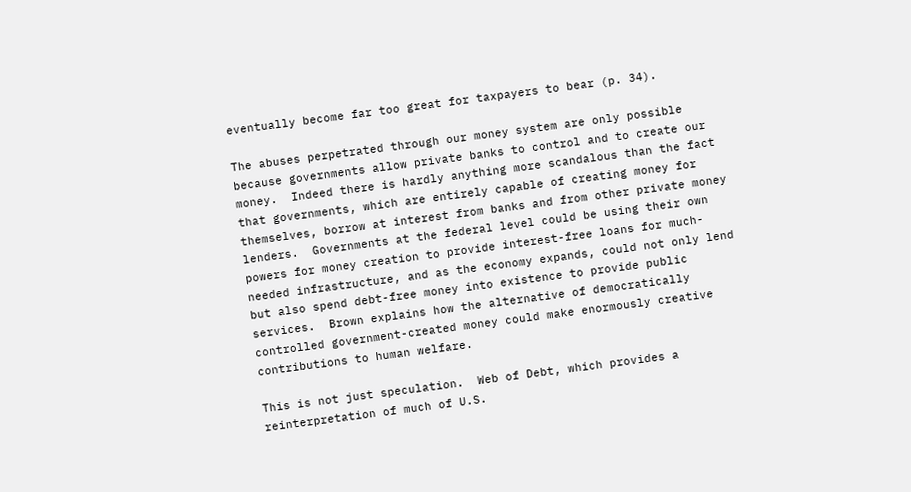eventually become far too great for taxpayers to bear (p. 34).

The abuses perpetrated through our money system are only possible because governments allow private banks to control and to create our money.  Indeed there is hardly anything more scandalous than the fact that governments, which are entirely capable of creating money for themselves, borrow at interest from banks and from other private money lenders.  Governments at the federal level could be using their own powers for money creation to provide interest-free loans for much-needed infrastructure, and as the economy expands, could not only lend but also spend debt-free money into existence to provide public services.  Brown explains how the alternative of democratically controlled government-created money could make enormously creative contributions to human welfare.

This is not just speculation.  Web of Debt, which provides a reinterpretation of much of U.S.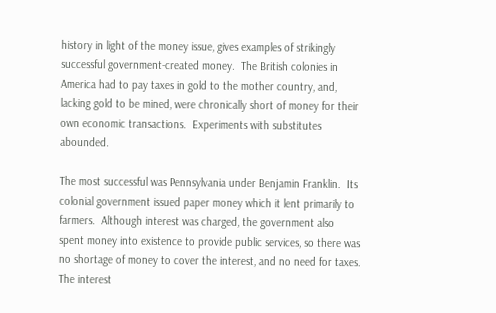history in light of the money issue, gives examples of strikingly successful government-created money.  The British colonies in America had to pay taxes in gold to the mother country, and, lacking gold to be mined, were chronically short of money for their own economic transactions.  Experiments with substitutes abounded.

The most successful was Pennsylvania under Benjamin Franklin.  Its colonial government issued paper money which it lent primarily to farmers.  Although interest was charged, the government also spent money into existence to provide public services, so there was no shortage of money to cover the interest, and no need for taxes.  The interest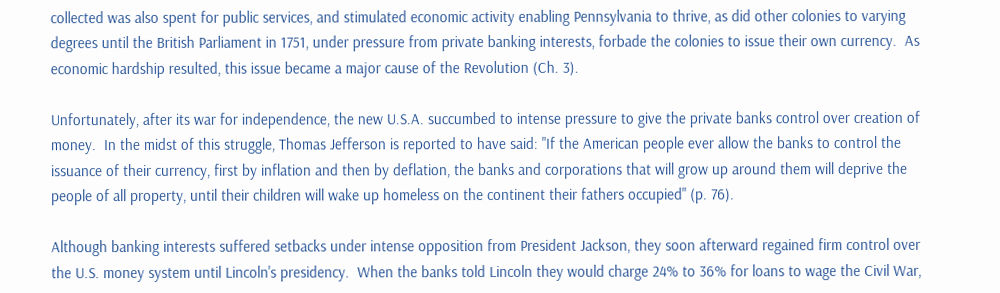collected was also spent for public services, and stimulated economic activity enabling Pennsylvania to thrive, as did other colonies to varying degrees until the British Parliament in 1751, under pressure from private banking interests, forbade the colonies to issue their own currency.  As economic hardship resulted, this issue became a major cause of the Revolution (Ch. 3).

Unfortunately, after its war for independence, the new U.S.A. succumbed to intense pressure to give the private banks control over creation of money.  In the midst of this struggle, Thomas Jefferson is reported to have said: "If the American people ever allow the banks to control the issuance of their currency, first by inflation and then by deflation, the banks and corporations that will grow up around them will deprive the people of all property, until their children will wake up homeless on the continent their fathers occupied" (p. 76).

Although banking interests suffered setbacks under intense opposition from President Jackson, they soon afterward regained firm control over the U.S. money system until Lincoln's presidency.  When the banks told Lincoln they would charge 24% to 36% for loans to wage the Civil War,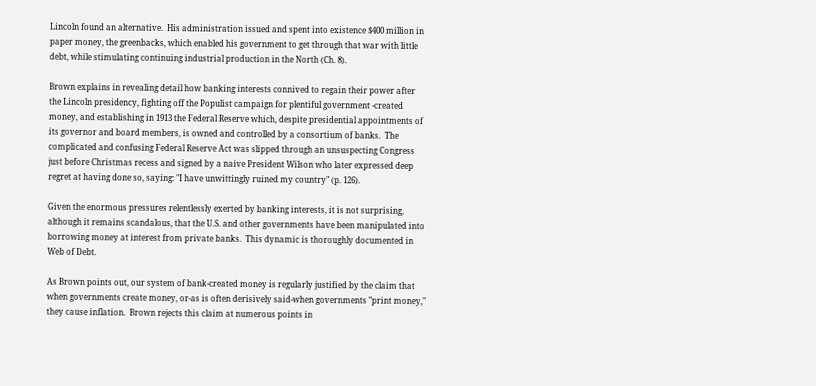Lincoln found an alternative.  His administration issued and spent into existence $400 million in paper money, the greenbacks, which enabled his government to get through that war with little debt, while stimulating continuing industrial production in the North (Ch. 8).

Brown explains in revealing detail how banking interests connived to regain their power after the Lincoln presidency, fighting off the Populist campaign for plentiful government -created money, and establishing in 1913 the Federal Reserve which, despite presidential appointments of its governor and board members, is owned and controlled by a consortium of banks.  The complicated and confusing Federal Reserve Act was slipped through an unsuspecting Congress just before Christmas recess and signed by a naive President Wilson who later expressed deep regret at having done so, saying: "I have unwittingly ruined my country" (p. 126).

Given the enormous pressures relentlessly exerted by banking interests, it is not surprising, although it remains scandalous, that the U.S. and other governments have been manipulated into borrowing money at interest from private banks.  This dynamic is thoroughly documented in Web of Debt.

As Brown points out, our system of bank-created money is regularly justified by the claim that when governments create money, or-as is often derisively said-when governments "print money," they cause inflation.  Brown rejects this claim at numerous points in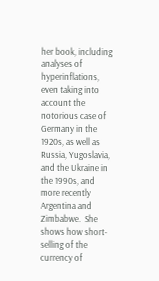her book, including analyses of hyperinflations, even taking into account the notorious case of Germany in the 1920s, as well as Russia, Yugoslavia, and the Ukraine in the 1990s, and more recently Argentina and Zimbabwe.  She shows how short-selling of the currency of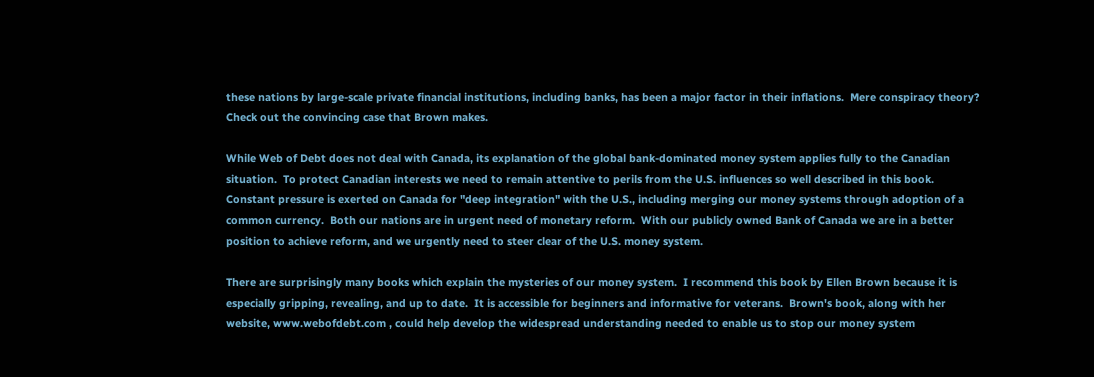these nations by large-scale private financial institutions, including banks, has been a major factor in their inflations.  Mere conspiracy theory?  Check out the convincing case that Brown makes.

While Web of Debt does not deal with Canada, its explanation of the global bank-dominated money system applies fully to the Canadian situation.  To protect Canadian interests we need to remain attentive to perils from the U.S. influences so well described in this book.  Constant pressure is exerted on Canada for "deep integration" with the U.S., including merging our money systems through adoption of a common currency.  Both our nations are in urgent need of monetary reform.  With our publicly owned Bank of Canada we are in a better position to achieve reform, and we urgently need to steer clear of the U.S. money system.

There are surprisingly many books which explain the mysteries of our money system.  I recommend this book by Ellen Brown because it is especially gripping, revealing, and up to date.  It is accessible for beginners and informative for veterans.  Brown's book, along with her website, www.webofdebt.com , could help develop the widespread understanding needed to enable us to stop our money system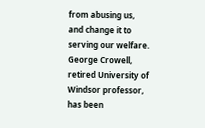from abusing us, and change it to serving our welfare.
George Crowell, retired University of Windsor professor, has been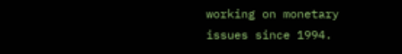working on monetary issues since 1994.